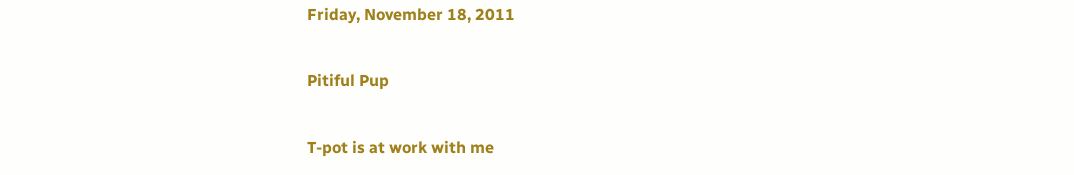Friday, November 18, 2011

Pitiful Pup

T-pot is at work with me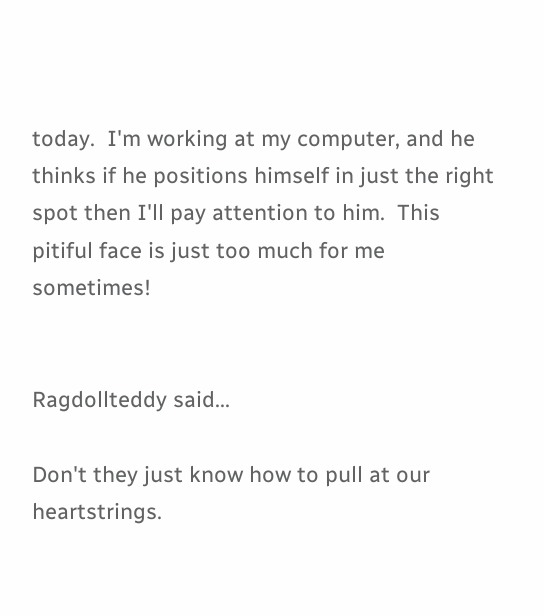today.  I'm working at my computer, and he thinks if he positions himself in just the right spot then I'll pay attention to him.  This pitiful face is just too much for me sometimes!


Ragdollteddy said...

Don't they just know how to pull at our heartstrings.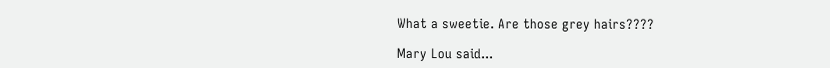What a sweetie. Are those grey hairs????

Mary Lou said...